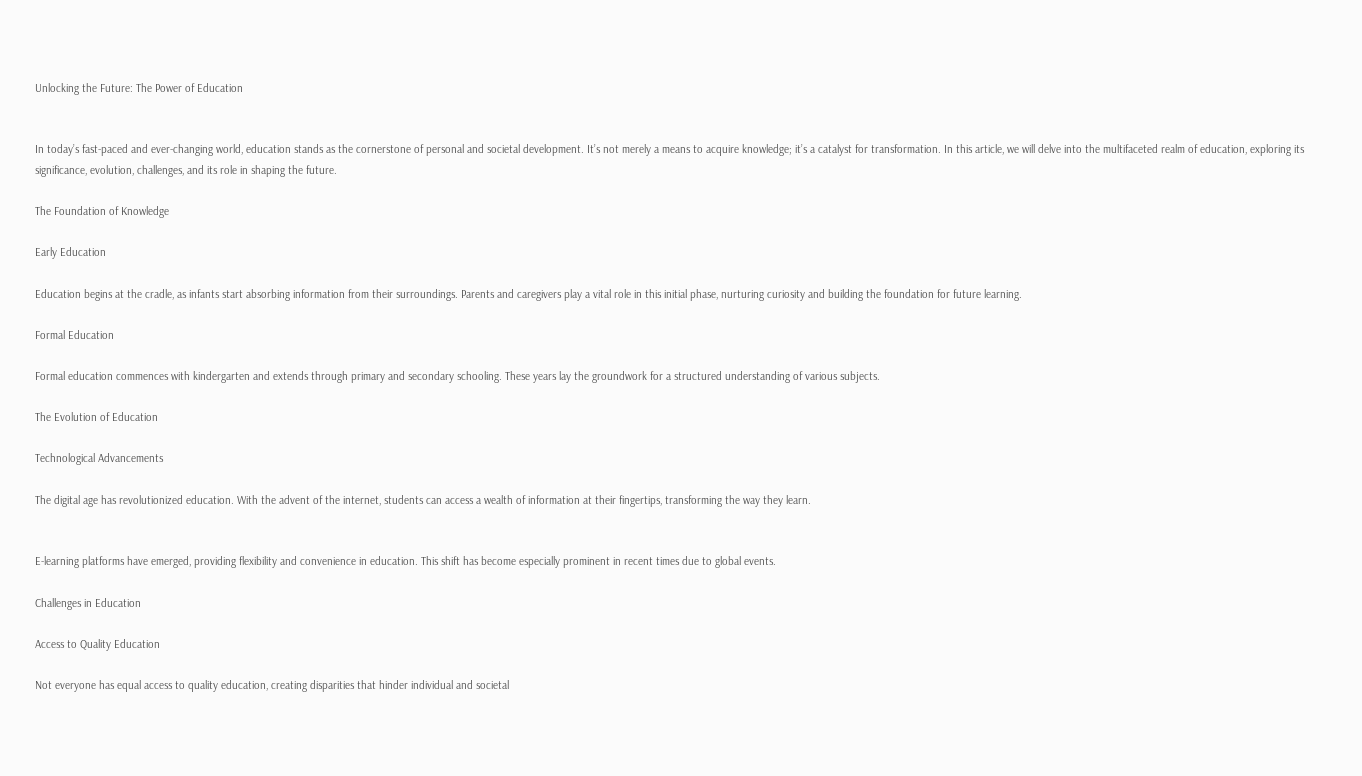Unlocking the Future: The Power of Education


In today’s fast-paced and ever-changing world, education stands as the cornerstone of personal and societal development. It’s not merely a means to acquire knowledge; it’s a catalyst for transformation. In this article, we will delve into the multifaceted realm of education, exploring its significance, evolution, challenges, and its role in shaping the future.

The Foundation of Knowledge

Early Education

Education begins at the cradle, as infants start absorbing information from their surroundings. Parents and caregivers play a vital role in this initial phase, nurturing curiosity and building the foundation for future learning.

Formal Education

Formal education commences with kindergarten and extends through primary and secondary schooling. These years lay the groundwork for a structured understanding of various subjects.

The Evolution of Education

Technological Advancements

The digital age has revolutionized education. With the advent of the internet, students can access a wealth of information at their fingertips, transforming the way they learn.


E-learning platforms have emerged, providing flexibility and convenience in education. This shift has become especially prominent in recent times due to global events.

Challenges in Education

Access to Quality Education

Not everyone has equal access to quality education, creating disparities that hinder individual and societal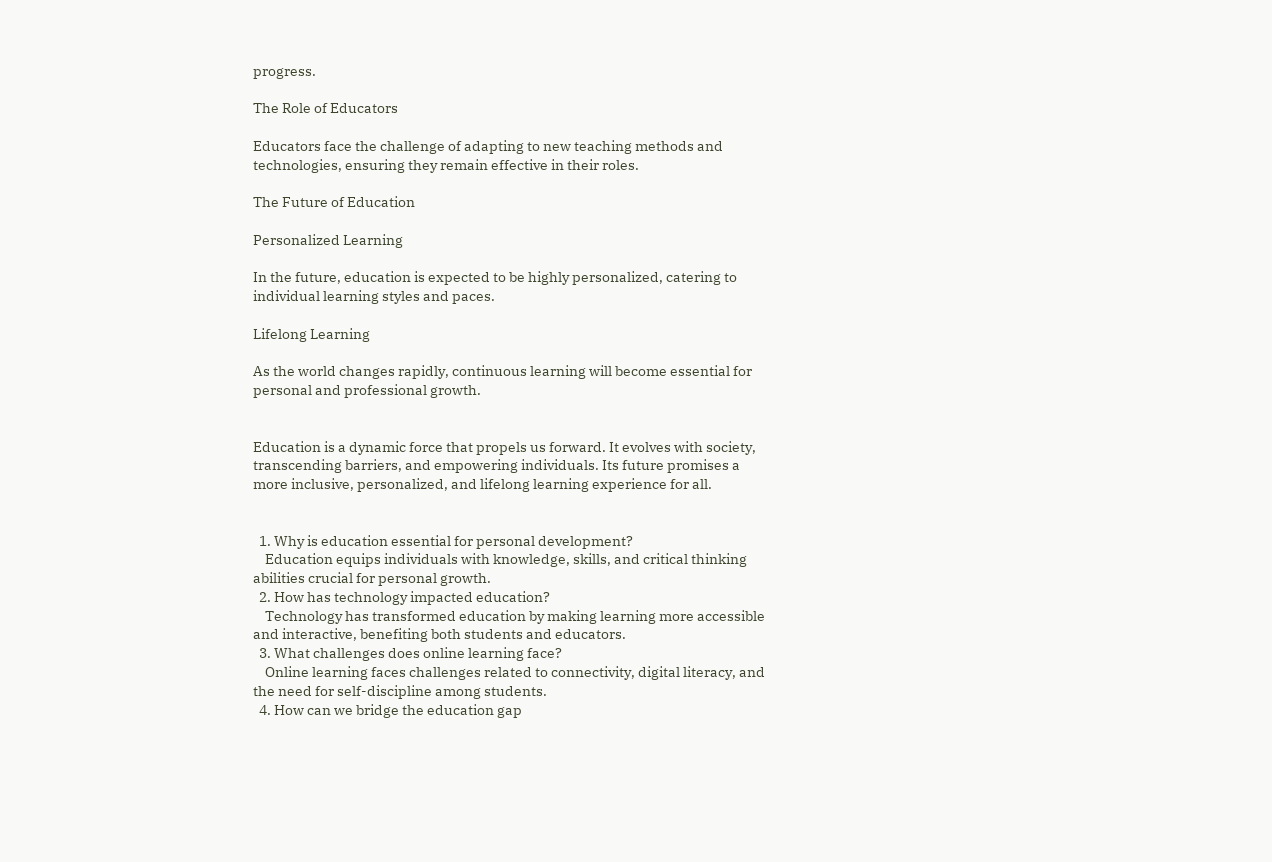progress.

The Role of Educators

Educators face the challenge of adapting to new teaching methods and technologies, ensuring they remain effective in their roles.

The Future of Education

Personalized Learning

In the future, education is expected to be highly personalized, catering to individual learning styles and paces.

Lifelong Learning

As the world changes rapidly, continuous learning will become essential for personal and professional growth.


Education is a dynamic force that propels us forward. It evolves with society, transcending barriers, and empowering individuals. Its future promises a more inclusive, personalized, and lifelong learning experience for all.


  1. Why is education essential for personal development?
    Education equips individuals with knowledge, skills, and critical thinking abilities crucial for personal growth.
  2. How has technology impacted education?
    Technology has transformed education by making learning more accessible and interactive, benefiting both students and educators.
  3. What challenges does online learning face?
    Online learning faces challenges related to connectivity, digital literacy, and the need for self-discipline among students.
  4. How can we bridge the education gap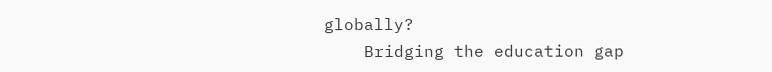globally?
    Bridging the education gap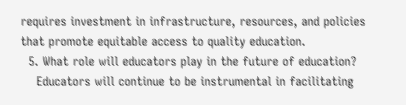requires investment in infrastructure, resources, and policies that promote equitable access to quality education.
  5. What role will educators play in the future of education?
    Educators will continue to be instrumental in facilitating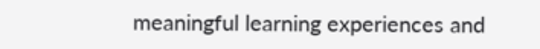meaningful learning experiences and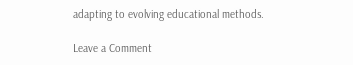adapting to evolving educational methods.

Leave a Comment